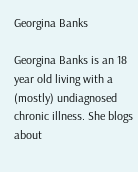Georgina Banks

Georgina Banks is an 18 year old living with a (mostly) undiagnosed chronic illness. She blogs about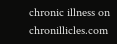chronic illness on chronillicles.com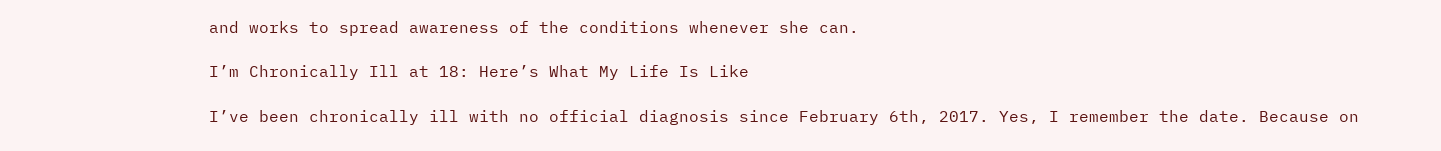and works to spread awareness of the conditions whenever she can.

I’m Chronically Ill at 18: Here’s What My Life Is Like

I’ve been chronically ill with no official diagnosis since February 6th, 2017. Yes, I remember the date. Because on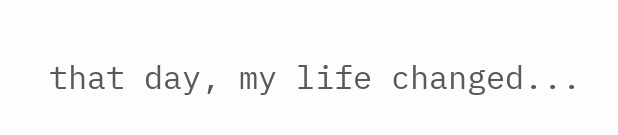that day, my life changed...